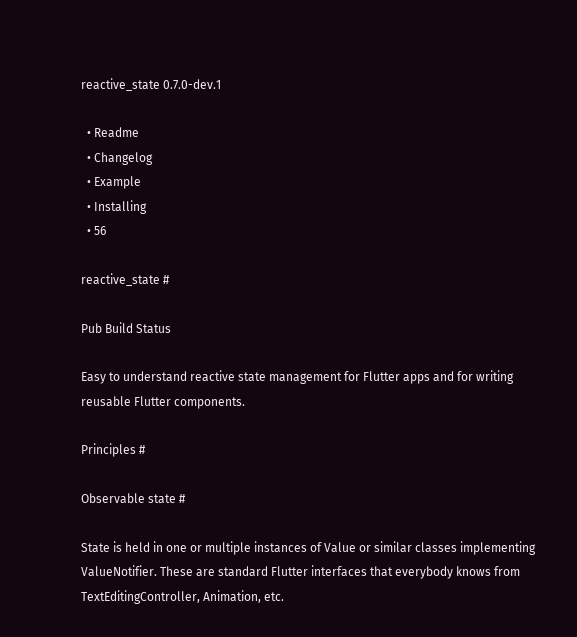reactive_state 0.7.0-dev.1

  • Readme
  • Changelog
  • Example
  • Installing
  • 56

reactive_state #

Pub Build Status

Easy to understand reactive state management for Flutter apps and for writing reusable Flutter components.

Principles #

Observable state #

State is held in one or multiple instances of Value or similar classes implementing ValueNotifier. These are standard Flutter interfaces that everybody knows from TextEditingController, Animation, etc.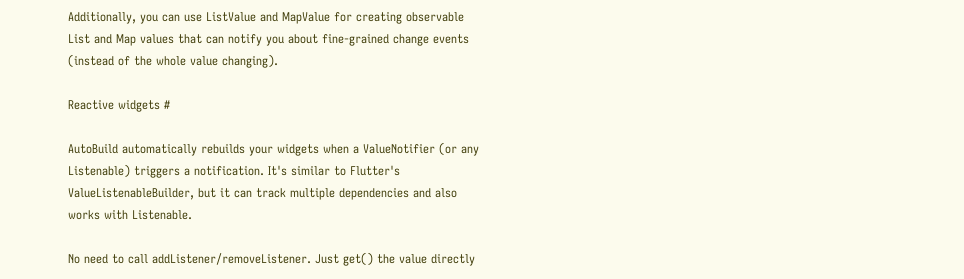Additionally, you can use ListValue and MapValue for creating observable List and Map values that can notify you about fine-grained change events (instead of the whole value changing).

Reactive widgets #

AutoBuild automatically rebuilds your widgets when a ValueNotifier (or any Listenable) triggers a notification. It's similar to Flutter's ValueListenableBuilder, but it can track multiple dependencies and also works with Listenable.

No need to call addListener/removeListener. Just get() the value directly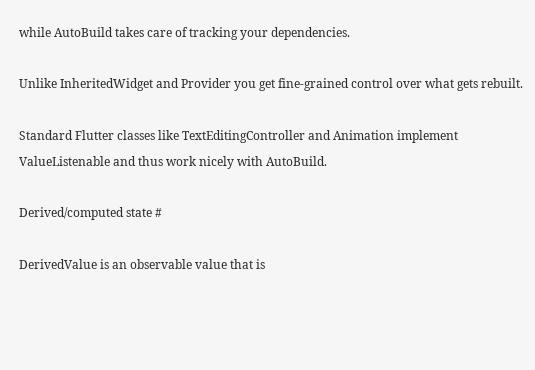while AutoBuild takes care of tracking your dependencies.

Unlike InheritedWidget and Provider you get fine-grained control over what gets rebuilt.

Standard Flutter classes like TextEditingController and Animation implement ValueListenable and thus work nicely with AutoBuild.

Derived/computed state #

DerivedValue is an observable value that is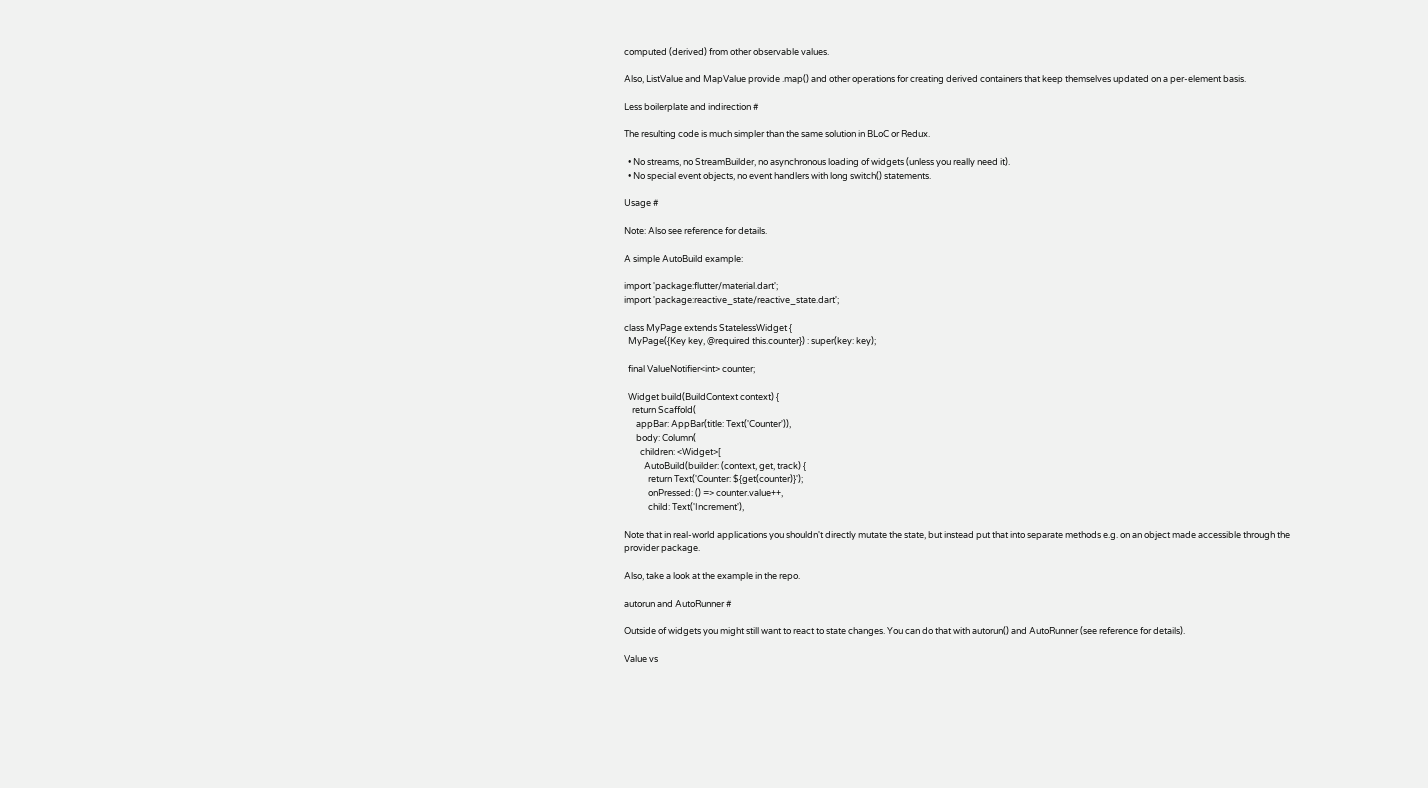computed (derived) from other observable values.

Also, ListValue and MapValue provide .map() and other operations for creating derived containers that keep themselves updated on a per-element basis.

Less boilerplate and indirection #

The resulting code is much simpler than the same solution in BLoC or Redux.

  • No streams, no StreamBuilder, no asynchronous loading of widgets (unless you really need it).
  • No special event objects, no event handlers with long switch() statements.

Usage #

Note: Also see reference for details.

A simple AutoBuild example:

import 'package:flutter/material.dart';
import 'package:reactive_state/reactive_state.dart';

class MyPage extends StatelessWidget {
  MyPage({Key key, @required this.counter}) : super(key: key);

  final ValueNotifier<int> counter;

  Widget build(BuildContext context) {
    return Scaffold(
      appBar: AppBar(title: Text('Counter')),
      body: Column(
        children: <Widget>[
          AutoBuild(builder: (context, get, track) {
            return Text('Counter: ${get(counter)}');
            onPressed: () => counter.value++,
            child: Text('Increment'),

Note that in real-world applications you shouldn't directly mutate the state, but instead put that into separate methods e.g. on an object made accessible through the provider package.

Also, take a look at the example in the repo.

autorun and AutoRunner #

Outside of widgets you might still want to react to state changes. You can do that with autorun() and AutoRunner (see reference for details).

Value vs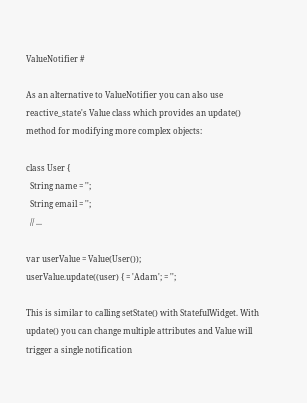ValueNotifier #

As an alternative to ValueNotifier you can also use reactive_state's Value class which provides an update() method for modifying more complex objects:

class User {
  String name = '';
  String email = '';
  // ...

var userValue = Value(User());
userValue.update((user) { = 'Adam'; = '';

This is similar to calling setState() with StatefulWidget. With update() you can change multiple attributes and Value will trigger a single notification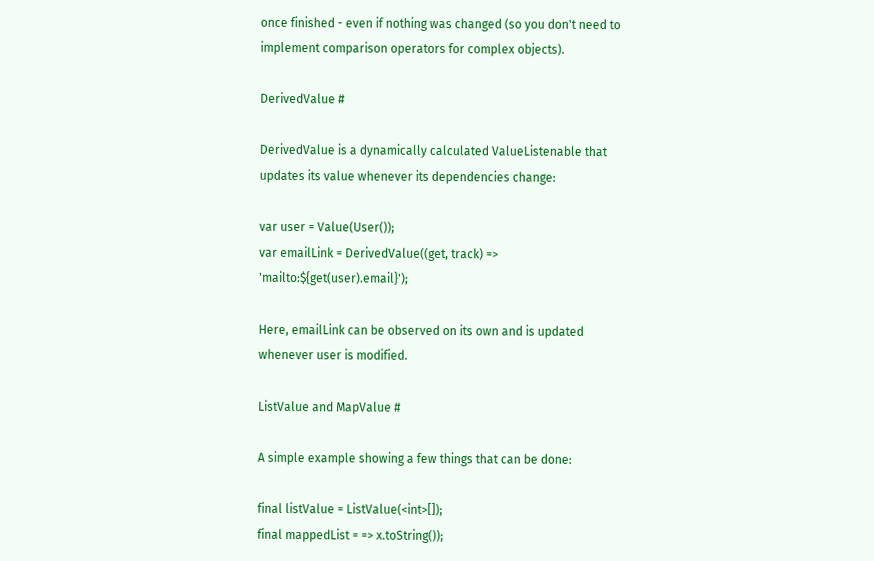once finished - even if nothing was changed (so you don't need to implement comparison operators for complex objects).

DerivedValue #

DerivedValue is a dynamically calculated ValueListenable that updates its value whenever its dependencies change:

var user = Value(User());
var emailLink = DerivedValue((get, track) => 'mailto:${get(user).email}');

Here, emailLink can be observed on its own and is updated whenever user is modified.

ListValue and MapValue #

A simple example showing a few things that can be done:

final listValue = ListValue(<int>[]);
final mappedList = => x.toString());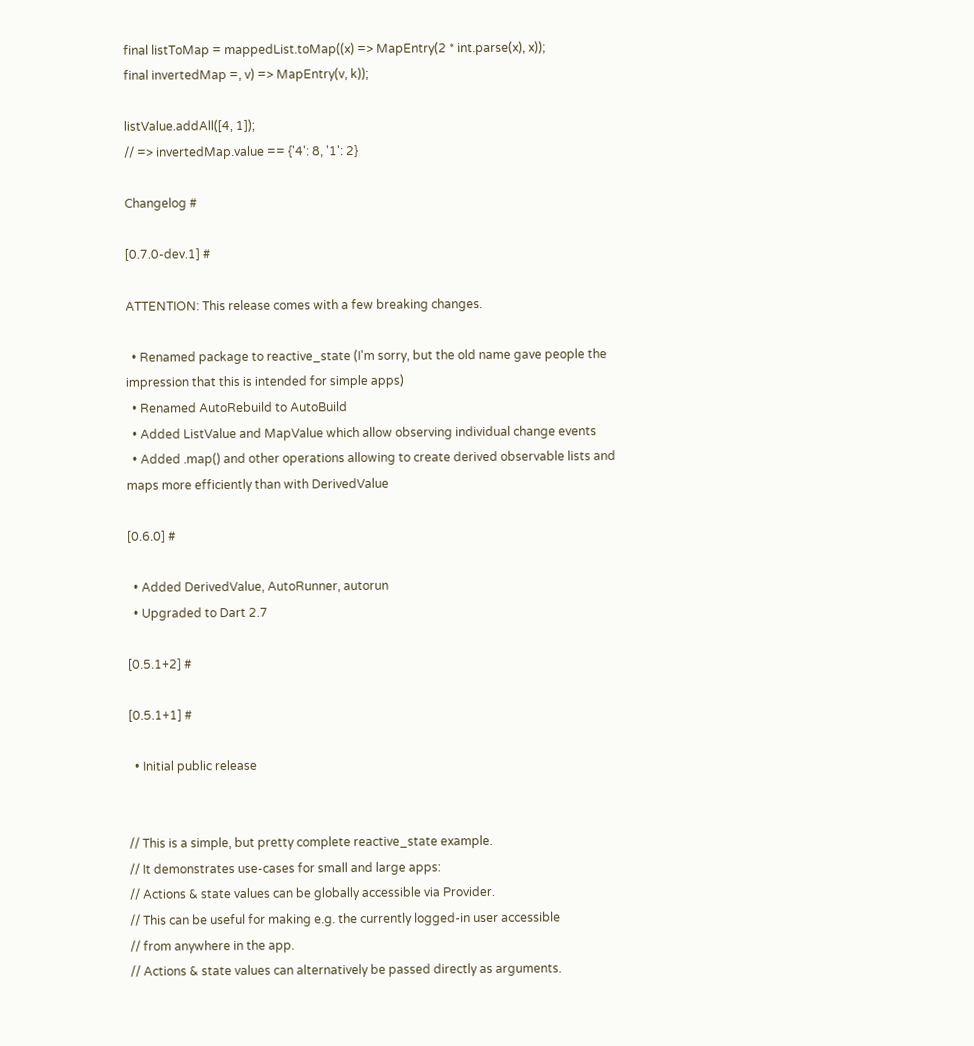final listToMap = mappedList.toMap((x) => MapEntry(2 * int.parse(x), x));
final invertedMap =, v) => MapEntry(v, k));

listValue.addAll([4, 1]);
// => invertedMap.value == {'4': 8, '1': 2}

Changelog #

[0.7.0-dev.1] #

ATTENTION: This release comes with a few breaking changes.

  • Renamed package to reactive_state (I'm sorry, but the old name gave people the impression that this is intended for simple apps)
  • Renamed AutoRebuild to AutoBuild
  • Added ListValue and MapValue which allow observing individual change events
  • Added .map() and other operations allowing to create derived observable lists and maps more efficiently than with DerivedValue

[0.6.0] #

  • Added DerivedValue, AutoRunner, autorun
  • Upgraded to Dart 2.7

[0.5.1+2] #

[0.5.1+1] #

  • Initial public release


// This is a simple, but pretty complete reactive_state example.
// It demonstrates use-cases for small and large apps:
// Actions & state values can be globally accessible via Provider.
// This can be useful for making e.g. the currently logged-in user accessible
// from anywhere in the app.
// Actions & state values can alternatively be passed directly as arguments.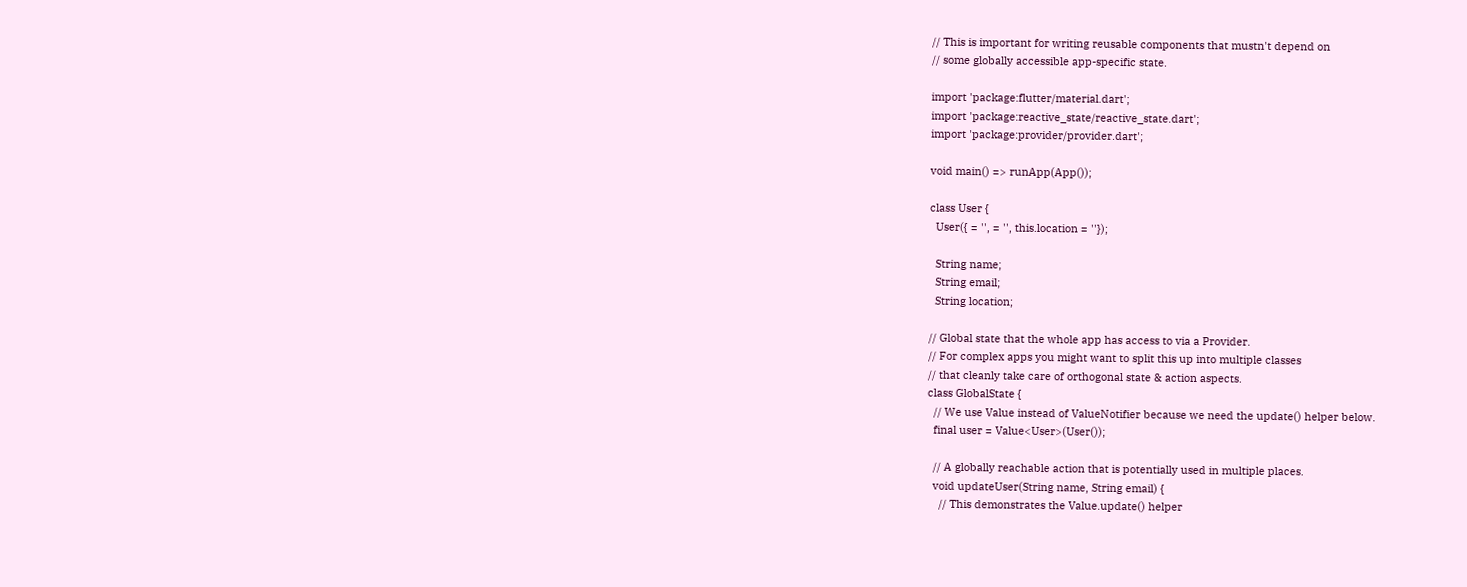// This is important for writing reusable components that mustn't depend on
// some globally accessible app-specific state.

import 'package:flutter/material.dart';
import 'package:reactive_state/reactive_state.dart';
import 'package:provider/provider.dart';

void main() => runApp(App());

class User {
  User({ = '', = '', this.location = ''});

  String name;
  String email;
  String location;

// Global state that the whole app has access to via a Provider.
// For complex apps you might want to split this up into multiple classes
// that cleanly take care of orthogonal state & action aspects.
class GlobalState {
  // We use Value instead of ValueNotifier because we need the update() helper below.
  final user = Value<User>(User());

  // A globally reachable action that is potentially used in multiple places.
  void updateUser(String name, String email) {
    // This demonstrates the Value.update() helper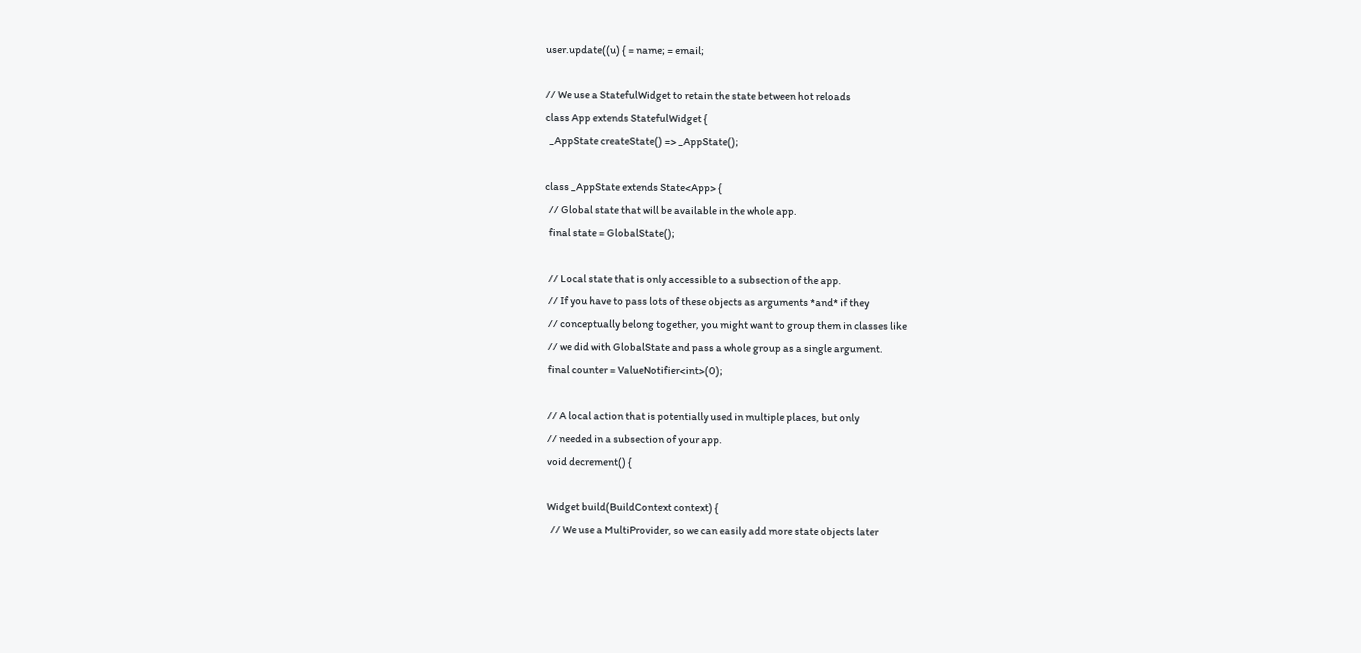user.update((u) { = name; = email;

// We use a StatefulWidget to retain the state between hot reloads
class App extends StatefulWidget {
  _AppState createState() => _AppState();

class _AppState extends State<App> {
  // Global state that will be available in the whole app.
  final state = GlobalState();

  // Local state that is only accessible to a subsection of the app.
  // If you have to pass lots of these objects as arguments *and* if they
  // conceptually belong together, you might want to group them in classes like
  // we did with GlobalState and pass a whole group as a single argument.
  final counter = ValueNotifier<int>(0);

  // A local action that is potentially used in multiple places, but only
  // needed in a subsection of your app.
  void decrement() {

  Widget build(BuildContext context) {
    // We use a MultiProvider, so we can easily add more state objects later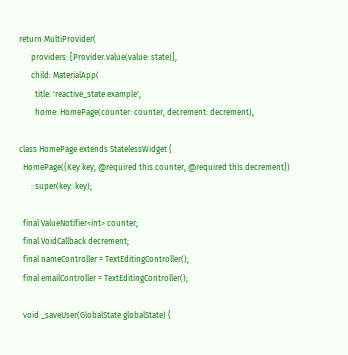return MultiProvider(
      providers: [Provider.value(value: state)],
      child: MaterialApp(
        title: 'reactive_state example',
        home: HomePage(counter: counter, decrement: decrement),

class HomePage extends StatelessWidget {
  HomePage({Key key, @required this.counter, @required this.decrement})
      : super(key: key);

  final ValueNotifier<int> counter;
  final VoidCallback decrement;
  final nameController = TextEditingController();
  final emailController = TextEditingController();

  void _saveUser(GlobalState globalState) {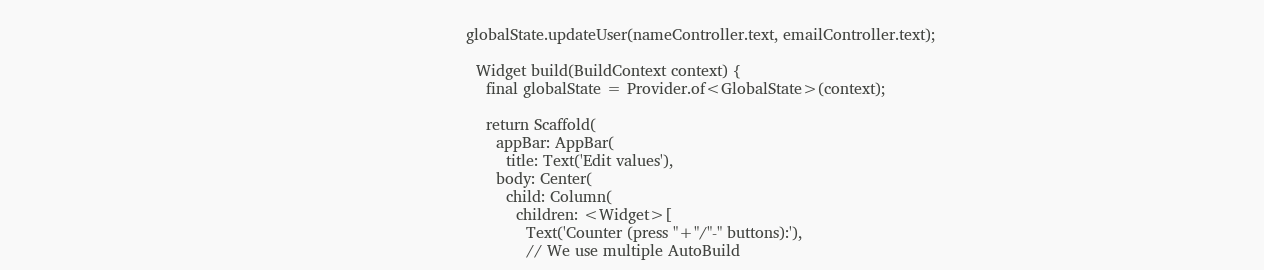globalState.updateUser(nameController.text, emailController.text);

  Widget build(BuildContext context) {
    final globalState = Provider.of<GlobalState>(context);

    return Scaffold(
      appBar: AppBar(
        title: Text('Edit values'),
      body: Center(
        child: Column(
          children: <Widget>[
            Text('Counter (press "+"/"-" buttons):'),
            // We use multiple AutoBuild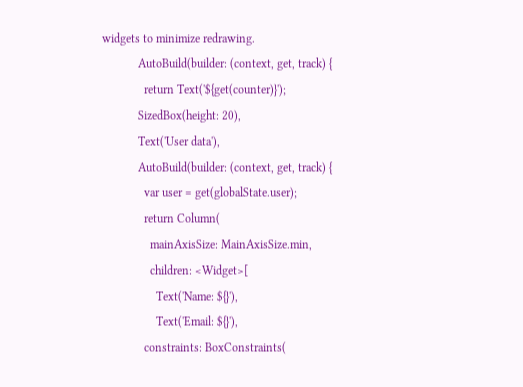widgets to minimize redrawing.
            AutoBuild(builder: (context, get, track) {
              return Text('${get(counter)}');
            SizedBox(height: 20),
            Text('User data'),
            AutoBuild(builder: (context, get, track) {
              var user = get(globalState.user);
              return Column(
                mainAxisSize: MainAxisSize.min,
                children: <Widget>[
                  Text('Name: ${}'),
                  Text('Email: ${}'),
              constraints: BoxConstraints(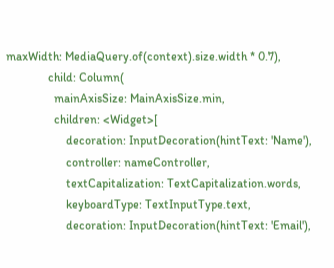maxWidth: MediaQuery.of(context).size.width * 0.7),
              child: Column(
                mainAxisSize: MainAxisSize.min,
                children: <Widget>[
                    decoration: InputDecoration(hintText: 'Name'),
                    controller: nameController,
                    textCapitalization: TextCapitalization.words,
                    keyboardType: TextInputType.text,
                    decoration: InputDecoration(hintText: 'Email'),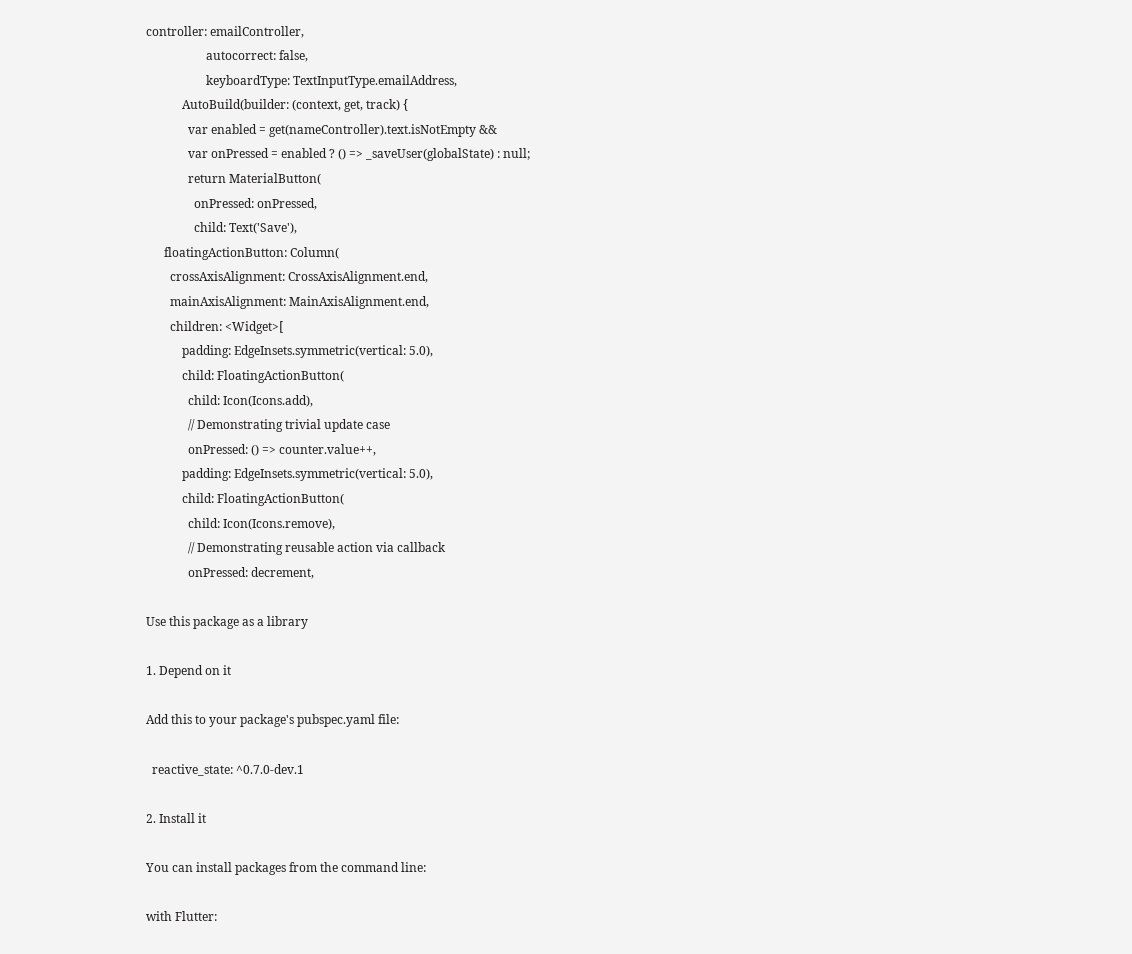controller: emailController,
                    autocorrect: false,
                    keyboardType: TextInputType.emailAddress,
            AutoBuild(builder: (context, get, track) {
              var enabled = get(nameController).text.isNotEmpty &&
              var onPressed = enabled ? () => _saveUser(globalState) : null;
              return MaterialButton(
                onPressed: onPressed,
                child: Text('Save'),
      floatingActionButton: Column(
        crossAxisAlignment: CrossAxisAlignment.end,
        mainAxisAlignment: MainAxisAlignment.end,
        children: <Widget>[
            padding: EdgeInsets.symmetric(vertical: 5.0),
            child: FloatingActionButton(
              child: Icon(Icons.add),
              // Demonstrating trivial update case
              onPressed: () => counter.value++,
            padding: EdgeInsets.symmetric(vertical: 5.0),
            child: FloatingActionButton(
              child: Icon(Icons.remove),
              // Demonstrating reusable action via callback
              onPressed: decrement,

Use this package as a library

1. Depend on it

Add this to your package's pubspec.yaml file:

  reactive_state: ^0.7.0-dev.1

2. Install it

You can install packages from the command line:

with Flutter: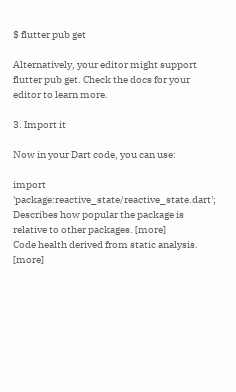$ flutter pub get

Alternatively, your editor might support flutter pub get. Check the docs for your editor to learn more.

3. Import it

Now in your Dart code, you can use:

import 'package:reactive_state/reactive_state.dart';
Describes how popular the package is relative to other packages. [more]
Code health derived from static analysis. [more]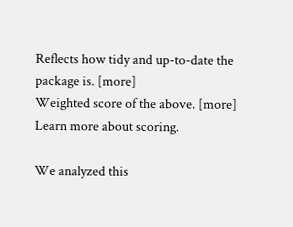Reflects how tidy and up-to-date the package is. [more]
Weighted score of the above. [more]
Learn more about scoring.

We analyzed this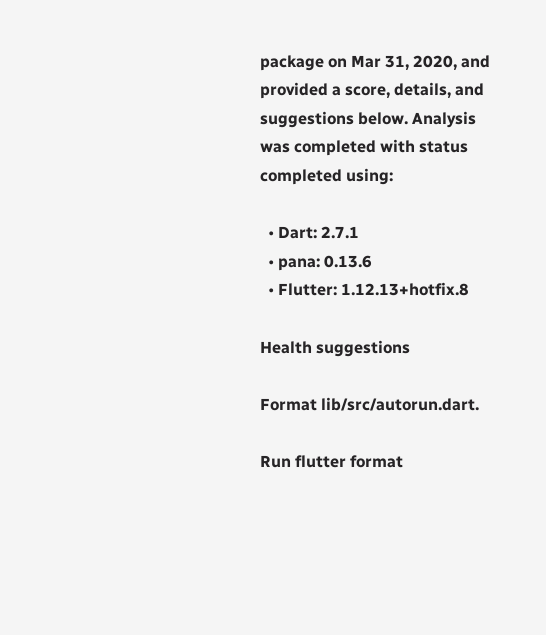package on Mar 31, 2020, and provided a score, details, and suggestions below. Analysis was completed with status completed using:

  • Dart: 2.7.1
  • pana: 0.13.6
  • Flutter: 1.12.13+hotfix.8

Health suggestions

Format lib/src/autorun.dart.

Run flutter format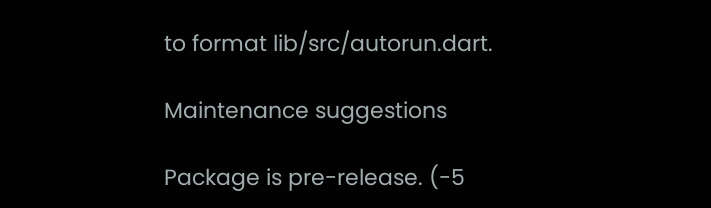to format lib/src/autorun.dart.

Maintenance suggestions

Package is pre-release. (-5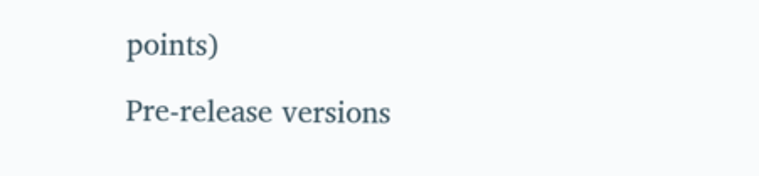points)

Pre-release versions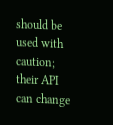should be used with caution; their API can change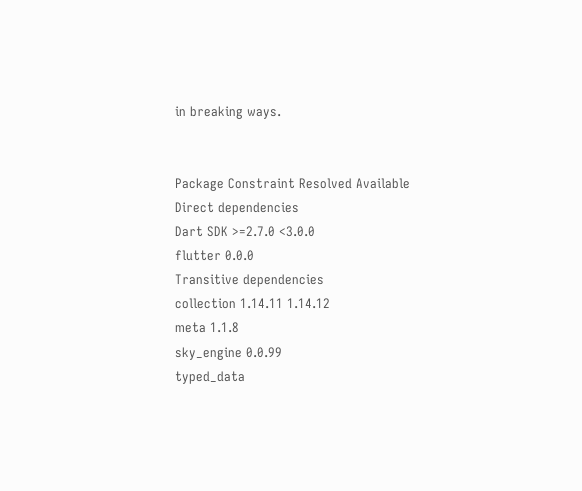in breaking ways.


Package Constraint Resolved Available
Direct dependencies
Dart SDK >=2.7.0 <3.0.0
flutter 0.0.0
Transitive dependencies
collection 1.14.11 1.14.12
meta 1.1.8
sky_engine 0.0.99
typed_data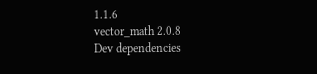1.1.6
vector_math 2.0.8
Dev dependencies